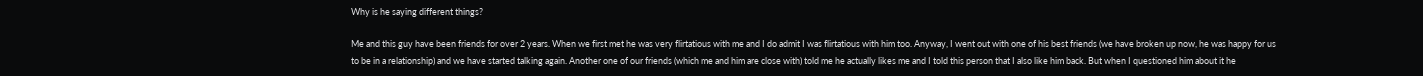Why is he saying different things?

Me and this guy have been friends for over 2 years. When we first met he was very flirtatious with me and I do admit I was flirtatious with him too. Anyway, I went out with one of his best friends (we have broken up now, he was happy for us to be in a relationship) and we have started talking again. Another one of our friends (which me and him are close with) told me he actually likes me and I told this person that I also like him back. But when I questioned him about it he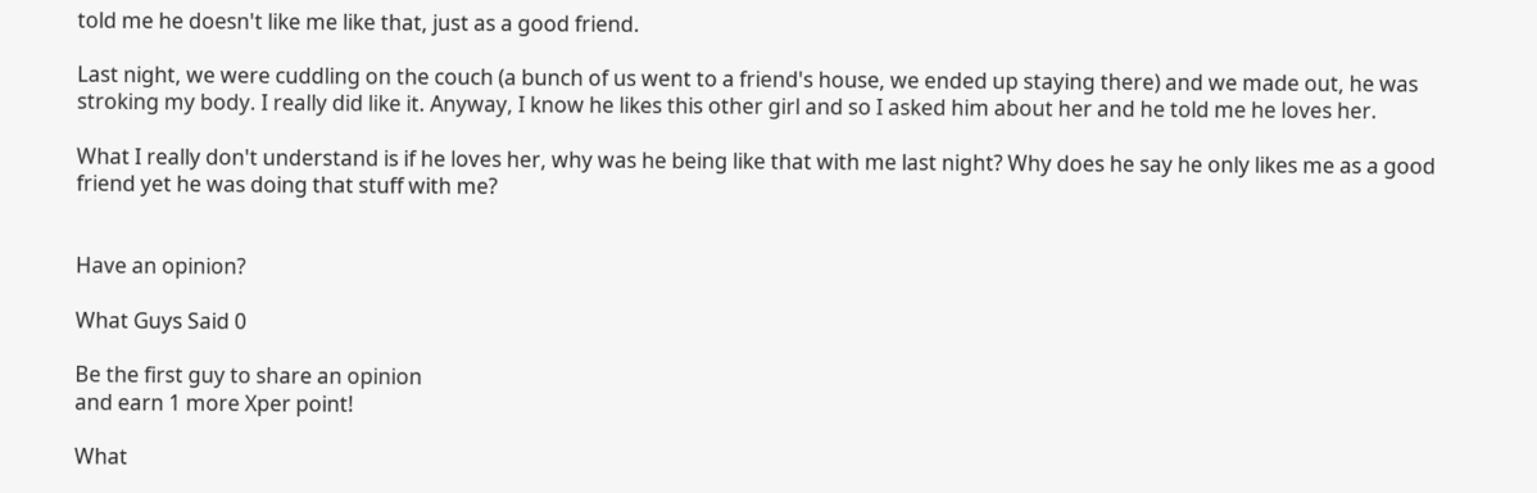told me he doesn't like me like that, just as a good friend.

Last night, we were cuddling on the couch (a bunch of us went to a friend's house, we ended up staying there) and we made out, he was stroking my body. I really did like it. Anyway, I know he likes this other girl and so I asked him about her and he told me he loves her.

What I really don't understand is if he loves her, why was he being like that with me last night? Why does he say he only likes me as a good friend yet he was doing that stuff with me?


Have an opinion?

What Guys Said 0

Be the first guy to share an opinion
and earn 1 more Xper point!

What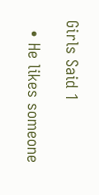Girls Said 1

  • He likes someone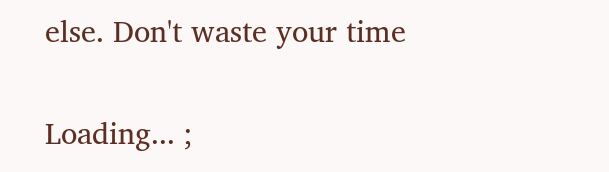else. Don't waste your time

Loading... ;